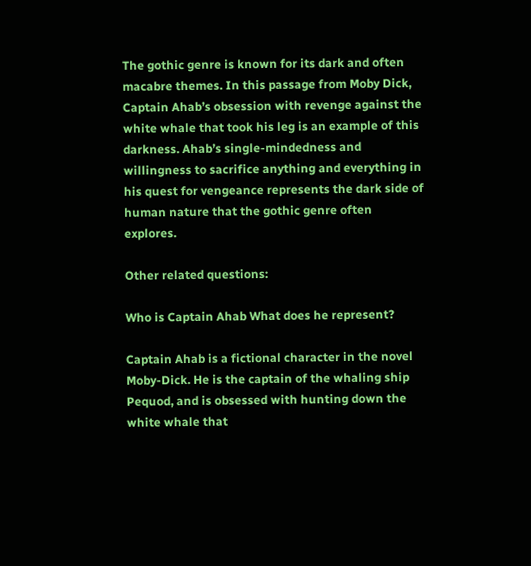The gothic genre is known for its dark and often macabre themes. In this passage from Moby Dick, Captain Ahab’s obsession with revenge against the white whale that took his leg is an example of this darkness. Ahab’s single-mindedness and willingness to sacrifice anything and everything in his quest for vengeance represents the dark side of human nature that the gothic genre often explores.

Other related questions:

Who is Captain Ahab What does he represent?

Captain Ahab is a fictional character in the novel Moby-Dick. He is the captain of the whaling ship Pequod, and is obsessed with hunting down the white whale that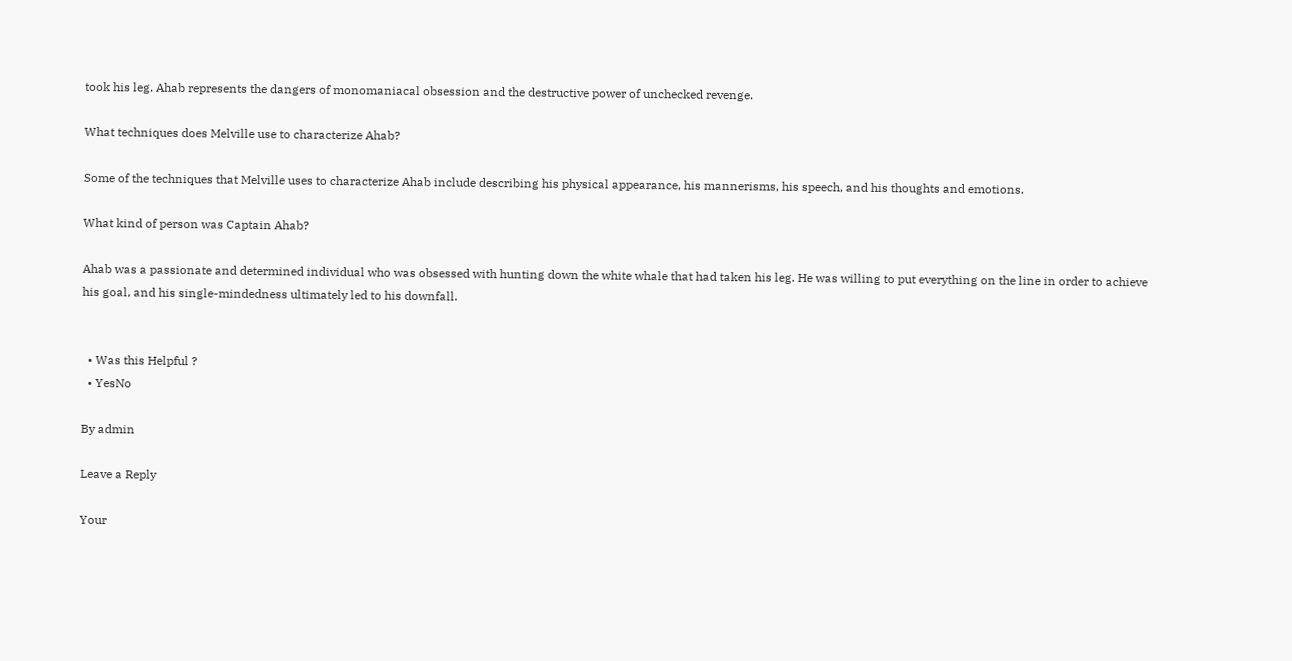took his leg. Ahab represents the dangers of monomaniacal obsession and the destructive power of unchecked revenge.

What techniques does Melville use to characterize Ahab?

Some of the techniques that Melville uses to characterize Ahab include describing his physical appearance, his mannerisms, his speech, and his thoughts and emotions.

What kind of person was Captain Ahab?

Ahab was a passionate and determined individual who was obsessed with hunting down the white whale that had taken his leg. He was willing to put everything on the line in order to achieve his goal, and his single-mindedness ultimately led to his downfall.


  • Was this Helpful ?
  • YesNo

By admin

Leave a Reply

Your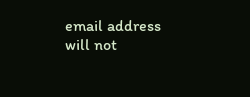email address will not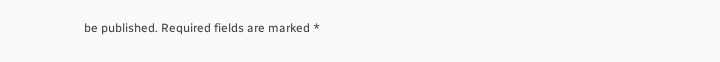be published. Required fields are marked *